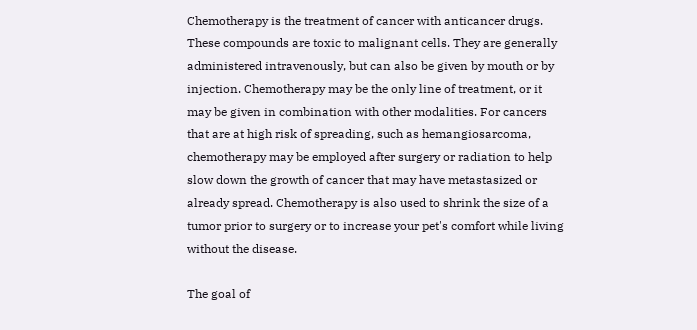Chemotherapy is the treatment of cancer with anticancer drugs. These compounds are toxic to malignant cells. They are generally administered intravenously, but can also be given by mouth or by injection. Chemotherapy may be the only line of treatment, or it may be given in combination with other modalities. For cancers that are at high risk of spreading, such as hemangiosarcoma, chemotherapy may be employed after surgery or radiation to help slow down the growth of cancer that may have metastasized or already spread. Chemotherapy is also used to shrink the size of a tumor prior to surgery or to increase your pet's comfort while living without the disease.

The goal of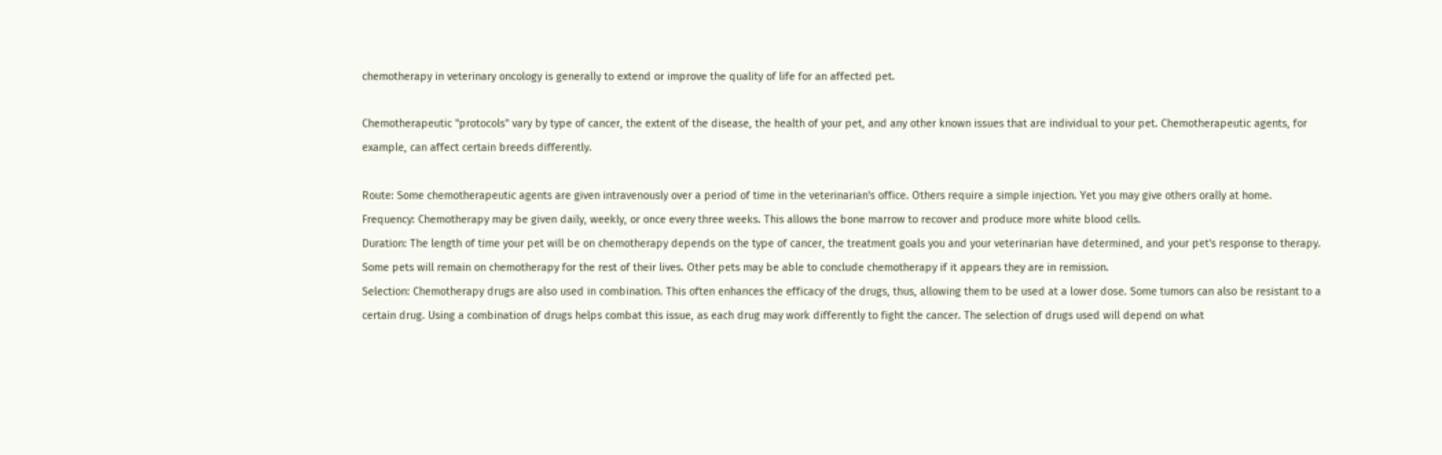chemotherapy in veterinary oncology is generally to extend or improve the quality of life for an affected pet.

Chemotherapeutic "protocols" vary by type of cancer, the extent of the disease, the health of your pet, and any other known issues that are individual to your pet. Chemotherapeutic agents, for example, can affect certain breeds differently.

Route: Some chemotherapeutic agents are given intravenously over a period of time in the veterinarian's office. Others require a simple injection. Yet you may give others orally at home.
Frequency: Chemotherapy may be given daily, weekly, or once every three weeks. This allows the bone marrow to recover and produce more white blood cells.
Duration: The length of time your pet will be on chemotherapy depends on the type of cancer, the treatment goals you and your veterinarian have determined, and your pet's response to therapy. Some pets will remain on chemotherapy for the rest of their lives. Other pets may be able to conclude chemotherapy if it appears they are in remission.
Selection: Chemotherapy drugs are also used in combination. This often enhances the efficacy of the drugs, thus, allowing them to be used at a lower dose. Some tumors can also be resistant to a certain drug. Using a combination of drugs helps combat this issue, as each drug may work differently to fight the cancer. The selection of drugs used will depend on what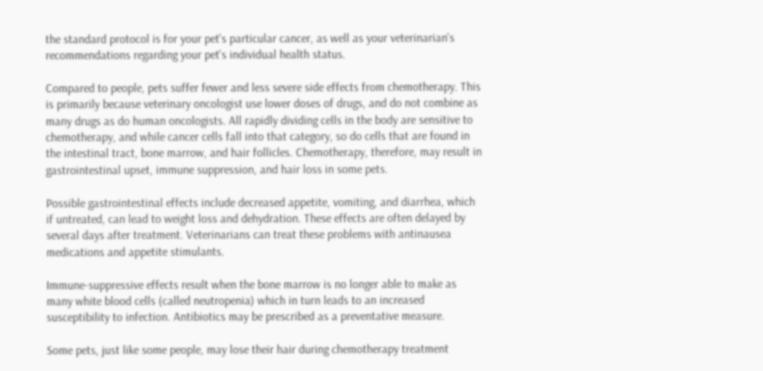the standard protocol is for your pet's particular cancer, as well as your veterinarian's recommendations regarding your pet's individual health status.

Compared to people, pets suffer fewer and less severe side effects from chemotherapy. This is primarily because veterinary oncologist use lower doses of drugs, and do not combine as many drugs as do human oncologists. All rapidly dividing cells in the body are sensitive to chemotherapy, and while cancer cells fall into that category, so do cells that are found in the intestinal tract, bone marrow, and hair follicles. Chemotherapy, therefore, may result in gastrointestinal upset, immune suppression, and hair loss in some pets.

Possible gastrointestinal effects include decreased appetite, vomiting, and diarrhea, which if untreated, can lead to weight loss and dehydration. These effects are often delayed by several days after treatment. Veterinarians can treat these problems with antinausea medications and appetite stimulants.

Immune-suppressive effects result when the bone marrow is no longer able to make as many white blood cells (called neutropenia) which in turn leads to an increased susceptibility to infection. Antibiotics may be prescribed as a preventative measure.

Some pets, just like some people, may lose their hair during chemotherapy treatment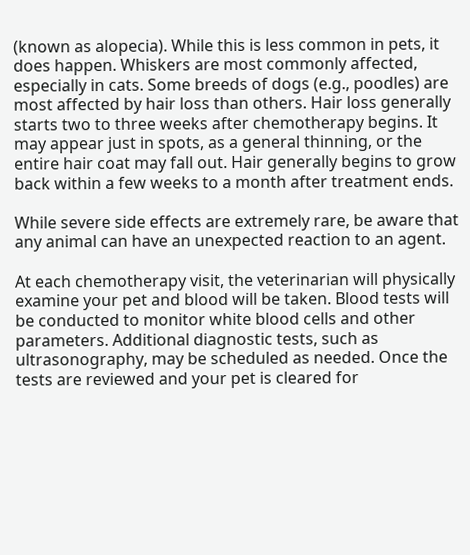(known as alopecia). While this is less common in pets, it does happen. Whiskers are most commonly affected, especially in cats. Some breeds of dogs (e.g., poodles) are most affected by hair loss than others. Hair loss generally starts two to three weeks after chemotherapy begins. It may appear just in spots, as a general thinning, or the entire hair coat may fall out. Hair generally begins to grow back within a few weeks to a month after treatment ends.

While severe side effects are extremely rare, be aware that any animal can have an unexpected reaction to an agent.

At each chemotherapy visit, the veterinarian will physically examine your pet and blood will be taken. Blood tests will be conducted to monitor white blood cells and other parameters. Additional diagnostic tests, such as ultrasonography, may be scheduled as needed. Once the tests are reviewed and your pet is cleared for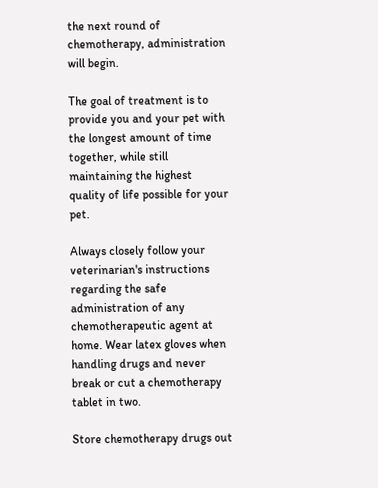the next round of chemotherapy, administration will begin.

The goal of treatment is to provide you and your pet with the longest amount of time together, while still maintaining the highest quality of life possible for your pet.

Always closely follow your veterinarian's instructions regarding the safe administration of any chemotherapeutic agent at home. Wear latex gloves when handling drugs and never break or cut a chemotherapy tablet in two.

Store chemotherapy drugs out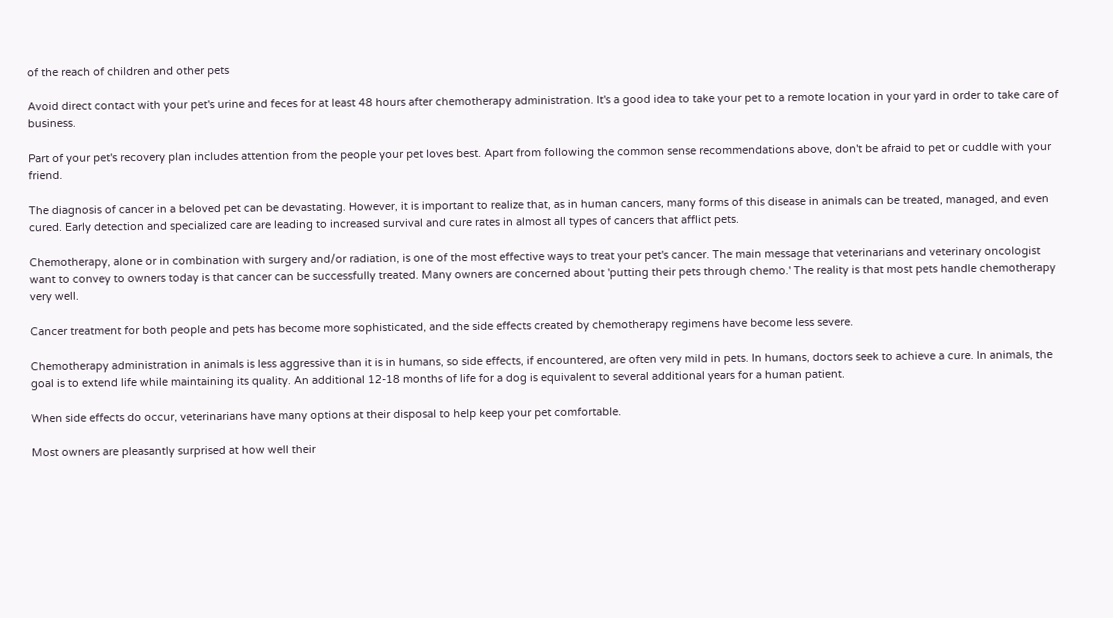of the reach of children and other pets

Avoid direct contact with your pet's urine and feces for at least 48 hours after chemotherapy administration. It's a good idea to take your pet to a remote location in your yard in order to take care of business.

Part of your pet's recovery plan includes attention from the people your pet loves best. Apart from following the common sense recommendations above, don't be afraid to pet or cuddle with your friend.

The diagnosis of cancer in a beloved pet can be devastating. However, it is important to realize that, as in human cancers, many forms of this disease in animals can be treated, managed, and even cured. Early detection and specialized care are leading to increased survival and cure rates in almost all types of cancers that afflict pets.

Chemotherapy, alone or in combination with surgery and/or radiation, is one of the most effective ways to treat your pet's cancer. The main message that veterinarians and veterinary oncologist want to convey to owners today is that cancer can be successfully treated. Many owners are concerned about 'putting their pets through chemo.' The reality is that most pets handle chemotherapy very well.

Cancer treatment for both people and pets has become more sophisticated, and the side effects created by chemotherapy regimens have become less severe.

Chemotherapy administration in animals is less aggressive than it is in humans, so side effects, if encountered, are often very mild in pets. In humans, doctors seek to achieve a cure. In animals, the goal is to extend life while maintaining its quality. An additional 12-18 months of life for a dog is equivalent to several additional years for a human patient.

When side effects do occur, veterinarians have many options at their disposal to help keep your pet comfortable.

Most owners are pleasantly surprised at how well their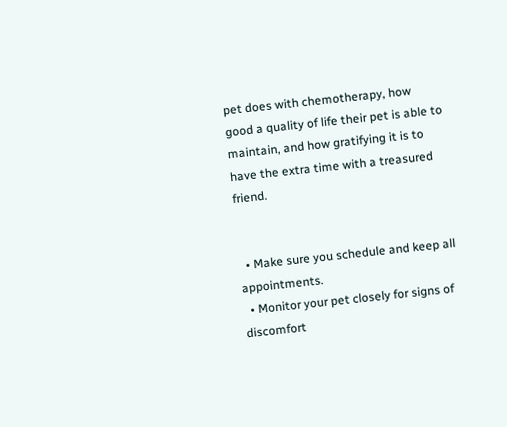pet does with chemotherapy, how good a quality of life their pet is able to maintain, and how gratifying it is to have the extra time with a treasured friend.


  • Make sure you schedule and keep all appointments.
  • Monitor your pet closely for signs of discomfort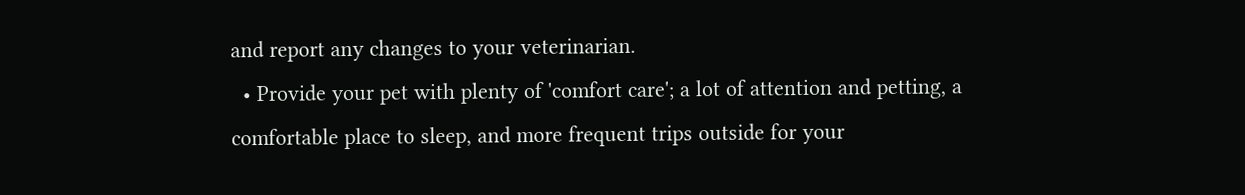and report any changes to your veterinarian.
  • Provide your pet with plenty of 'comfort care'; a lot of attention and petting, a comfortable place to sleep, and more frequent trips outside for your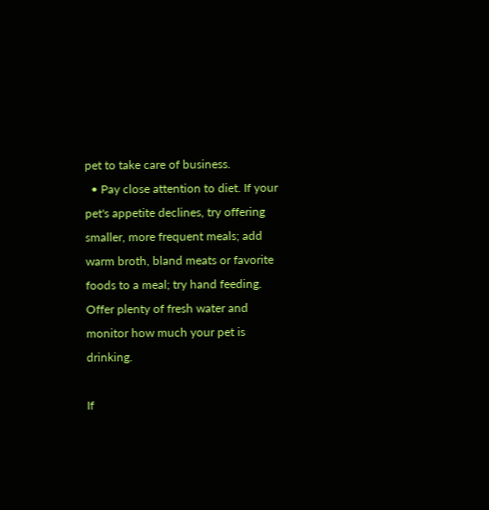pet to take care of business.
  • Pay close attention to diet. If your pet's appetite declines, try offering smaller, more frequent meals; add warm broth, bland meats or favorite foods to a meal; try hand feeding. Offer plenty of fresh water and monitor how much your pet is drinking.

If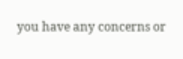you have any concerns or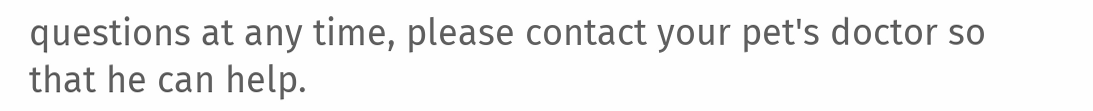questions at any time, please contact your pet's doctor so that he can help.